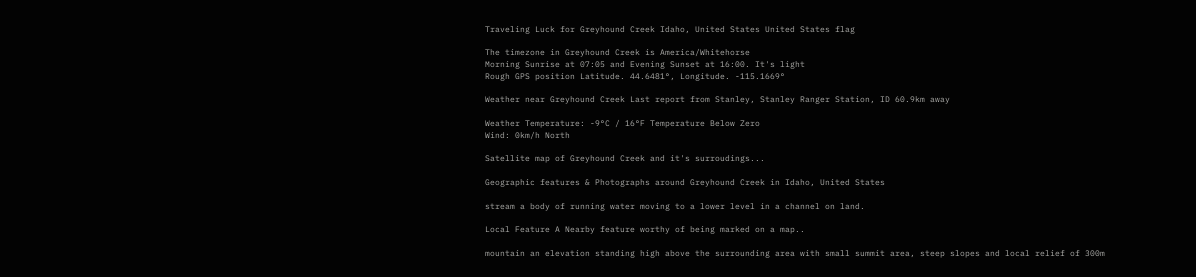Traveling Luck for Greyhound Creek Idaho, United States United States flag

The timezone in Greyhound Creek is America/Whitehorse
Morning Sunrise at 07:05 and Evening Sunset at 16:00. It's light
Rough GPS position Latitude. 44.6481°, Longitude. -115.1669°

Weather near Greyhound Creek Last report from Stanley, Stanley Ranger Station, ID 60.9km away

Weather Temperature: -9°C / 16°F Temperature Below Zero
Wind: 0km/h North

Satellite map of Greyhound Creek and it's surroudings...

Geographic features & Photographs around Greyhound Creek in Idaho, United States

stream a body of running water moving to a lower level in a channel on land.

Local Feature A Nearby feature worthy of being marked on a map..

mountain an elevation standing high above the surrounding area with small summit area, steep slopes and local relief of 300m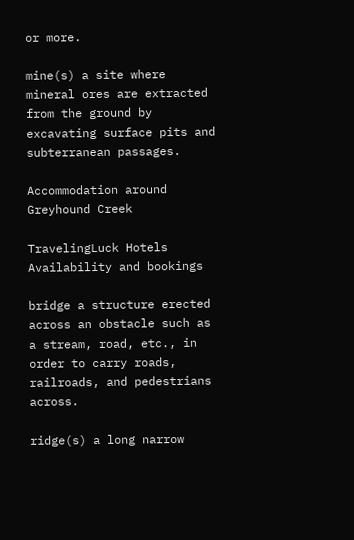or more.

mine(s) a site where mineral ores are extracted from the ground by excavating surface pits and subterranean passages.

Accommodation around Greyhound Creek

TravelingLuck Hotels
Availability and bookings

bridge a structure erected across an obstacle such as a stream, road, etc., in order to carry roads, railroads, and pedestrians across.

ridge(s) a long narrow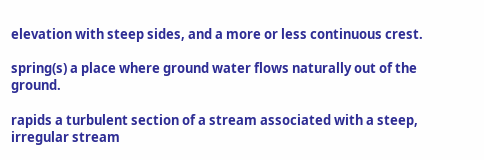elevation with steep sides, and a more or less continuous crest.

spring(s) a place where ground water flows naturally out of the ground.

rapids a turbulent section of a stream associated with a steep, irregular stream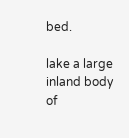bed.

lake a large inland body of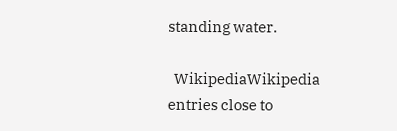standing water.

  WikipediaWikipedia entries close to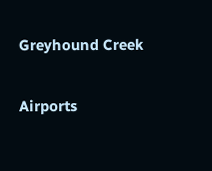Greyhound Creek

Airports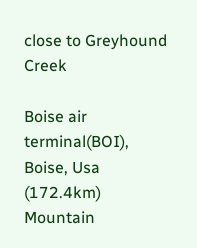close to Greyhound Creek

Boise air terminal(BOI), Boise, Usa (172.4km)
Mountain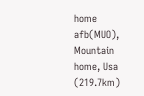home afb(MUO), Mountain home, Usa (219.7km)